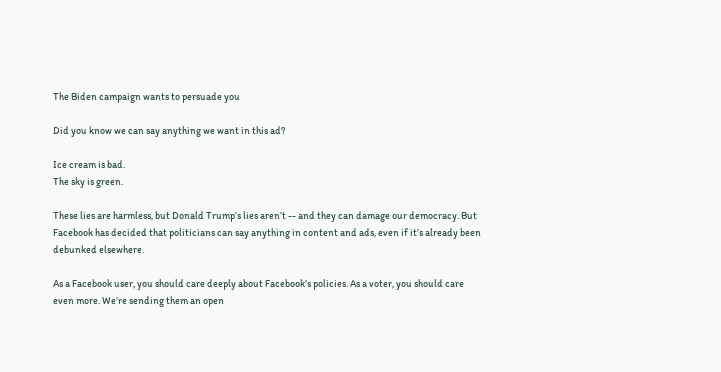The Biden campaign wants to persuade you

Did you know we can say anything we want in this ad?

Ice cream is bad.
The sky is green.

These lies are harmless, but Donald Trump’s lies aren’t -- and they can damage our democracy. But Facebook has decided that politicians can say anything in content and ads, even if it’s already been debunked elsewhere.

As a Facebook user, you should care deeply about Facebook’s policies. As a voter, you should care even more. We’re sending them an open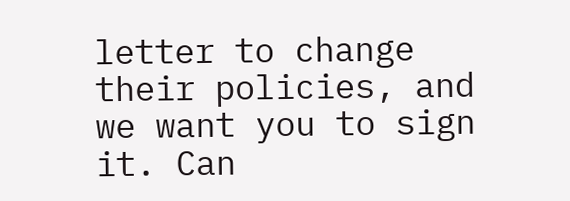letter to change their policies, and we want you to sign it. Can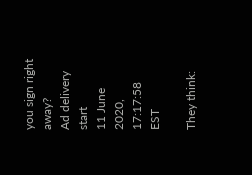you sign right away?
Ad delivery start
11 June 2020, 17:17:58 EST

They think: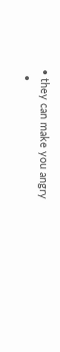• they can make you angry
  •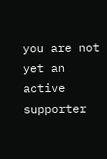you are not yet an active supporter